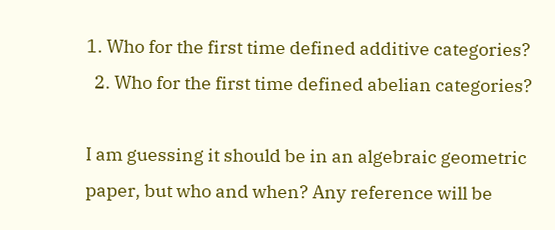1. Who for the first time defined additive categories?
  2. Who for the first time defined abelian categories?

I am guessing it should be in an algebraic geometric paper, but who and when? Any reference will be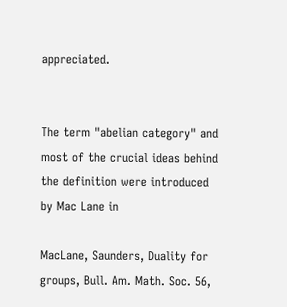appreciated.


The term "abelian category" and most of the crucial ideas behind the definition were introduced by Mac Lane in

MacLane, Saunders, Duality for groups, Bull. Am. Math. Soc. 56,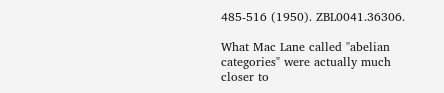485-516 (1950). ZBL0041.36306.

What Mac Lane called "abelian categories" were actually much closer to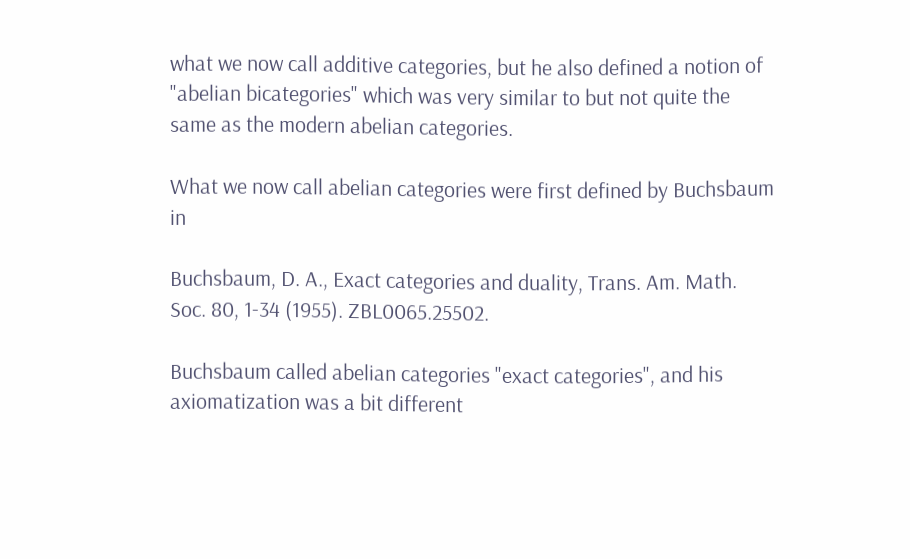what we now call additive categories, but he also defined a notion of "abelian bicategories" which was very similar to but not quite the same as the modern abelian categories.

What we now call abelian categories were first defined by Buchsbaum in

Buchsbaum, D. A., Exact categories and duality, Trans. Am. Math. Soc. 80, 1-34 (1955). ZBL0065.25502.

Buchsbaum called abelian categories "exact categories", and his axiomatization was a bit different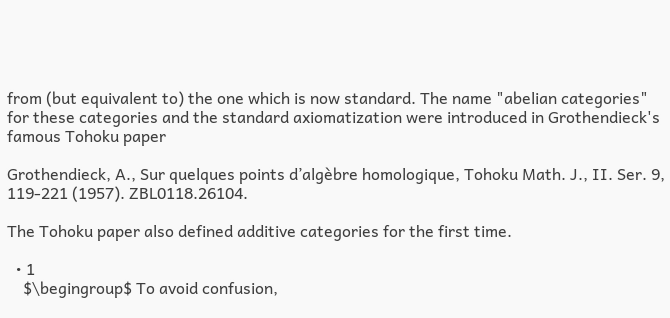from (but equivalent to) the one which is now standard. The name "abelian categories" for these categories and the standard axiomatization were introduced in Grothendieck's famous Tohoku paper

Grothendieck, A., Sur quelques points d’algèbre homologique, Tohoku Math. J., II. Ser. 9, 119-221 (1957). ZBL0118.26104.

The Tohoku paper also defined additive categories for the first time.

  • 1
    $\begingroup$ To avoid confusion,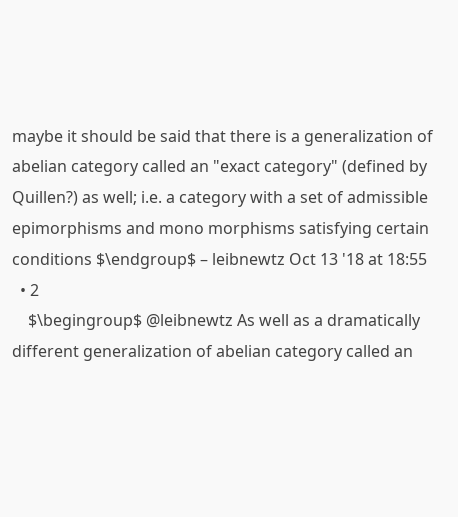maybe it should be said that there is a generalization of abelian category called an "exact category" (defined by Quillen?) as well; i.e. a category with a set of admissible epimorphisms and mono morphisms satisfying certain conditions $\endgroup$ – leibnewtz Oct 13 '18 at 18:55
  • 2
    $\begingroup$ @leibnewtz As well as a dramatically different generalization of abelian category called an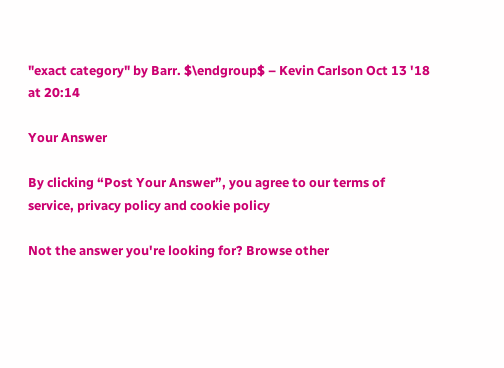"exact category" by Barr. $\endgroup$ – Kevin Carlson Oct 13 '18 at 20:14

Your Answer

By clicking “Post Your Answer”, you agree to our terms of service, privacy policy and cookie policy

Not the answer you're looking for? Browse other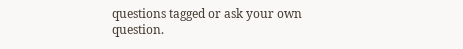questions tagged or ask your own question.